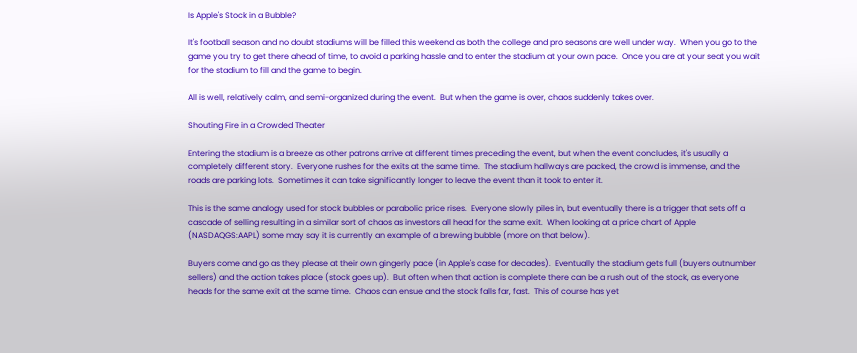Is Apple's Stock in a Bubble?

It's football season and no doubt stadiums will be filled this weekend as both the college and pro seasons are well under way.  When you go to the game you try to get there ahead of time, to avoid a parking hassle and to enter the stadium at your own pace.  Once you are at your seat you wait for the stadium to fill and the game to begin.

All is well, relatively calm, and semi-organized during the event.  But when the game is over, chaos suddenly takes over.

Shouting Fire in a Crowded Theater

Entering the stadium is a breeze as other patrons arrive at different times preceding the event, but when the event concludes, it's usually a completely different story.  Everyone rushes for the exits at the same time.  The stadium hallways are packed, the crowd is immense, and the roads are parking lots.  Sometimes it can take significantly longer to leave the event than it took to enter it.

This is the same analogy used for stock bubbles or parabolic price rises.  Everyone slowly piles in, but eventually there is a trigger that sets off a cascade of selling resulting in a similar sort of chaos as investors all head for the same exit.  When looking at a price chart of Apple (NASDAQGS:AAPL) some may say it is currently an example of a brewing bubble (more on that below).

Buyers come and go as they please at their own gingerly pace (in Apple's case for decades).  Eventually the stadium gets full (buyers outnumber sellers) and the action takes place (stock goes up).  But often when that action is complete there can be a rush out of the stock, as everyone heads for the same exit at the same time.  Chaos can ensue and the stock falls far, fast.  This of course has yet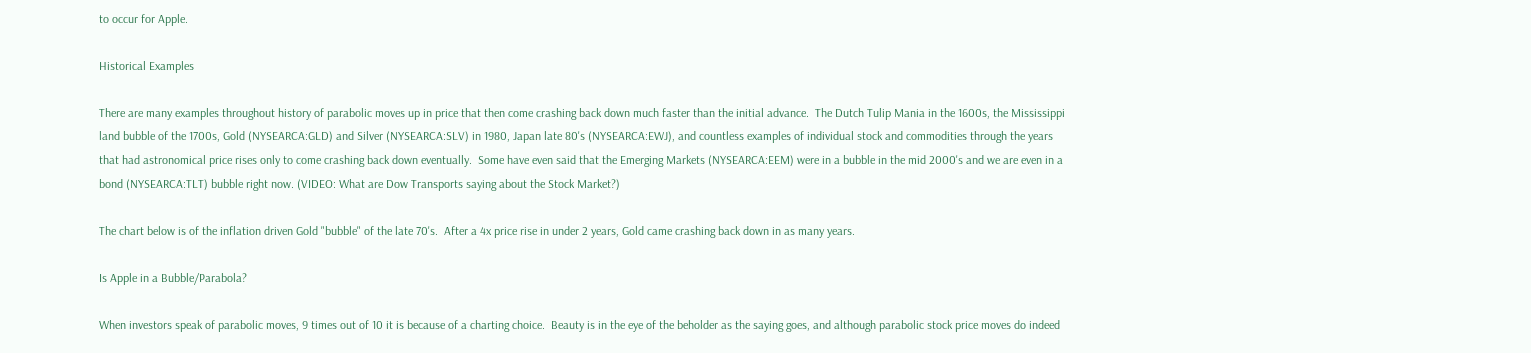to occur for Apple.

Historical Examples

There are many examples throughout history of parabolic moves up in price that then come crashing back down much faster than the initial advance.  The Dutch Tulip Mania in the 1600s, the Mississippi land bubble of the 1700s, Gold (NYSEARCA:GLD) and Silver (NYSEARCA:SLV) in 1980, Japan late 80's (NYSEARCA:EWJ), and countless examples of individual stock and commodities through the years that had astronomical price rises only to come crashing back down eventually.  Some have even said that the Emerging Markets (NYSEARCA:EEM) were in a bubble in the mid 2000's and we are even in a bond (NYSEARCA:TLT) bubble right now. (VIDEO: What are Dow Transports saying about the Stock Market?)

The chart below is of the inflation driven Gold "bubble" of the late 70's.  After a 4x price rise in under 2 years, Gold came crashing back down in as many years.

Is Apple in a Bubble/Parabola?

When investors speak of parabolic moves, 9 times out of 10 it is because of a charting choice.  Beauty is in the eye of the beholder as the saying goes, and although parabolic stock price moves do indeed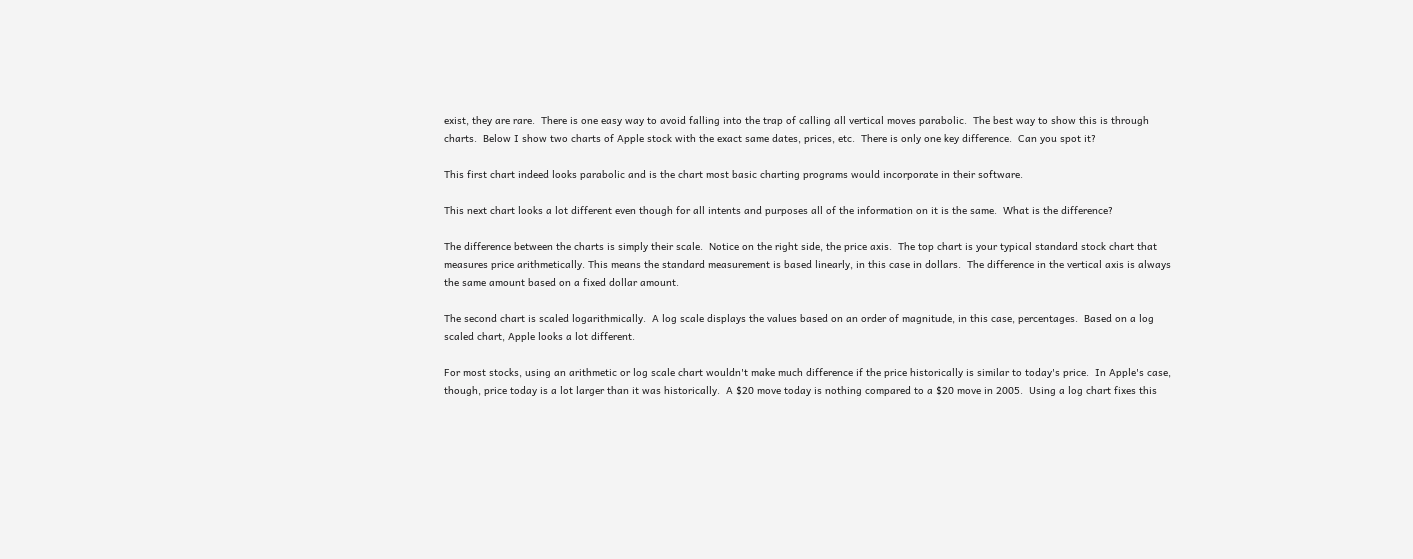exist, they are rare.  There is one easy way to avoid falling into the trap of calling all vertical moves parabolic.  The best way to show this is through charts.  Below I show two charts of Apple stock with the exact same dates, prices, etc.  There is only one key difference.  Can you spot it?

This first chart indeed looks parabolic and is the chart most basic charting programs would incorporate in their software.

This next chart looks a lot different even though for all intents and purposes all of the information on it is the same.  What is the difference?

The difference between the charts is simply their scale.  Notice on the right side, the price axis.  The top chart is your typical standard stock chart that measures price arithmetically. This means the standard measurement is based linearly, in this case in dollars.  The difference in the vertical axis is always the same amount based on a fixed dollar amount.

The second chart is scaled logarithmically.  A log scale displays the values based on an order of magnitude, in this case, percentages.  Based on a log scaled chart, Apple looks a lot different.

For most stocks, using an arithmetic or log scale chart wouldn't make much difference if the price historically is similar to today's price.  In Apple's case, though, price today is a lot larger than it was historically.  A $20 move today is nothing compared to a $20 move in 2005.  Using a log chart fixes this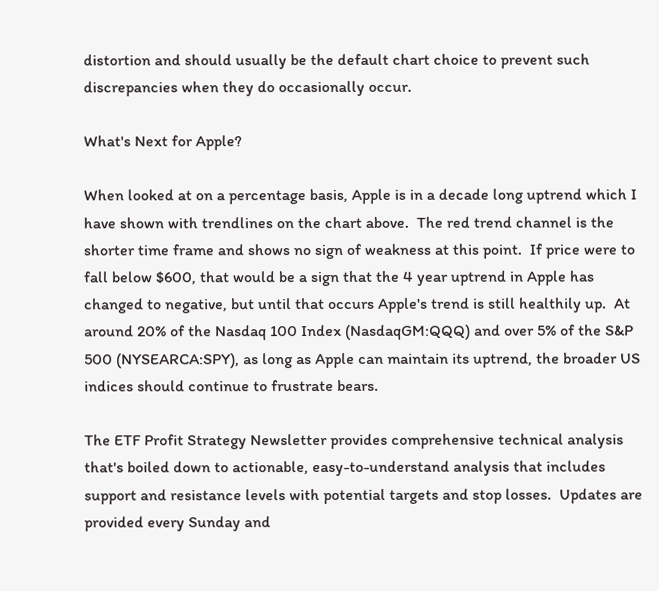distortion and should usually be the default chart choice to prevent such discrepancies when they do occasionally occur.

What's Next for Apple?

When looked at on a percentage basis, Apple is in a decade long uptrend which I have shown with trendlines on the chart above.  The red trend channel is the shorter time frame and shows no sign of weakness at this point.  If price were to fall below $600, that would be a sign that the 4 year uptrend in Apple has changed to negative, but until that occurs Apple's trend is still healthily up.  At around 20% of the Nasdaq 100 Index (NasdaqGM:QQQ) and over 5% of the S&P 500 (NYSEARCA:SPY), as long as Apple can maintain its uptrend, the broader US indices should continue to frustrate bears.

The ETF Profit Strategy Newsletter provides comprehensive technical analysis that's boiled down to actionable, easy-to-understand analysis that includes support and resistance levels with potential targets and stop losses.  Updates are provided every Sunday and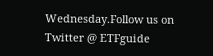Wednesday.Follow us on Twitter @ ETFguide